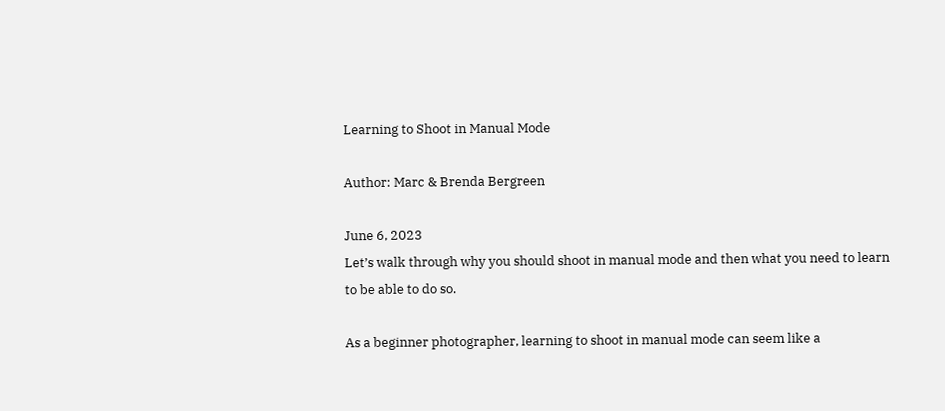Learning to Shoot in Manual Mode

Author: Marc & Brenda Bergreen

June 6, 2023
Let’s walk through why you should shoot in manual mode and then what you need to learn to be able to do so.

As a beginner photographer, learning to shoot in manual mode can seem like a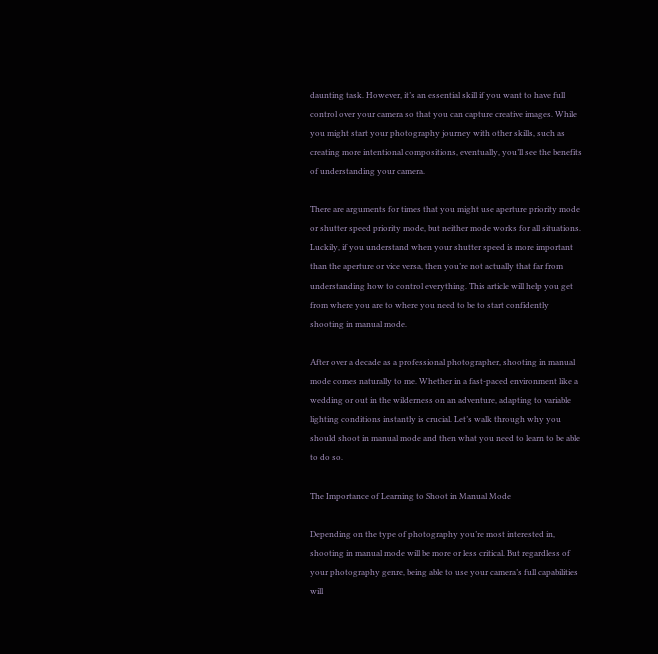daunting task. However, it’s an essential skill if you want to have full control over your camera so that you can capture creative images. While you might start your photography journey with other skills, such as creating more intentional compositions, eventually, you’ll see the benefits of understanding your camera.

There are arguments for times that you might use aperture priority mode or shutter speed priority mode, but neither mode works for all situations. Luckily, if you understand when your shutter speed is more important than the aperture or vice versa, then you’re not actually that far from understanding how to control everything. This article will help you get from where you are to where you need to be to start confidently shooting in manual mode.

After over a decade as a professional photographer, shooting in manual mode comes naturally to me. Whether in a fast-paced environment like a wedding or out in the wilderness on an adventure, adapting to variable lighting conditions instantly is crucial. Let’s walk through why you should shoot in manual mode and then what you need to learn to be able to do so.

The Importance of Learning to Shoot in Manual Mode

Depending on the type of photography you’re most interested in, shooting in manual mode will be more or less critical. But regardless of your photography genre, being able to use your camera’s full capabilities will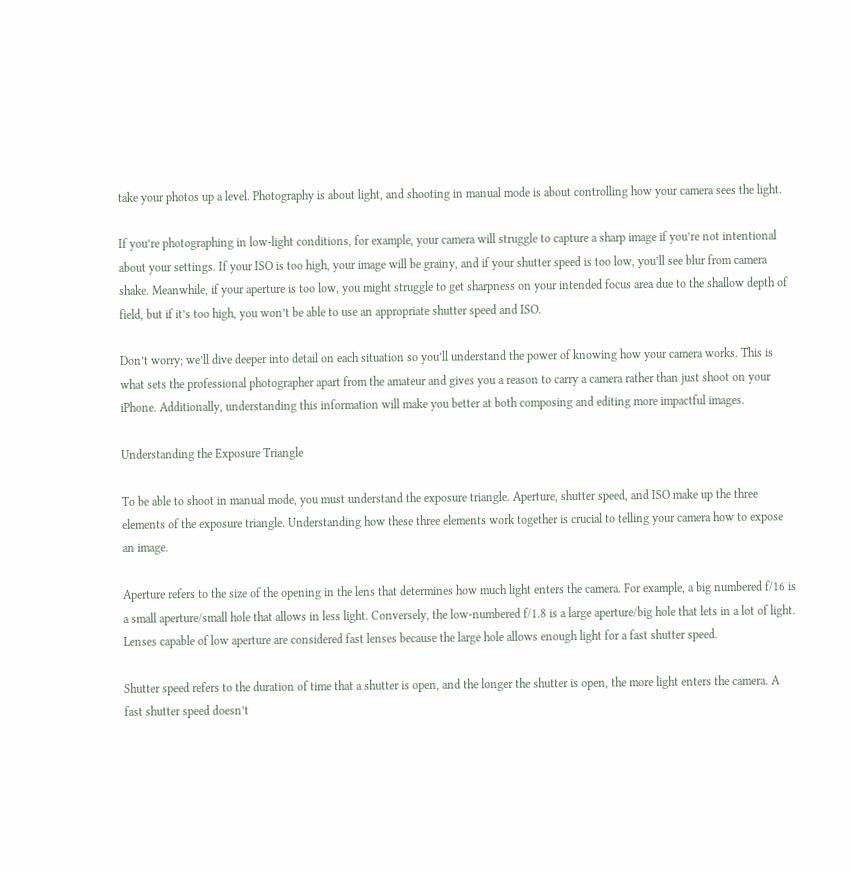take your photos up a level. Photography is about light, and shooting in manual mode is about controlling how your camera sees the light.

If you’re photographing in low-light conditions, for example, your camera will struggle to capture a sharp image if you’re not intentional about your settings. If your ISO is too high, your image will be grainy, and if your shutter speed is too low, you’ll see blur from camera shake. Meanwhile, if your aperture is too low, you might struggle to get sharpness on your intended focus area due to the shallow depth of field, but if it’s too high, you won’t be able to use an appropriate shutter speed and ISO.

Don’t worry; we’ll dive deeper into detail on each situation so you’ll understand the power of knowing how your camera works. This is what sets the professional photographer apart from the amateur and gives you a reason to carry a camera rather than just shoot on your iPhone. Additionally, understanding this information will make you better at both composing and editing more impactful images.

Understanding the Exposure Triangle

To be able to shoot in manual mode, you must understand the exposure triangle. Aperture, shutter speed, and ISO make up the three elements of the exposure triangle. Understanding how these three elements work together is crucial to telling your camera how to expose an image.

Aperture refers to the size of the opening in the lens that determines how much light enters the camera. For example, a big numbered f/16 is a small aperture/small hole that allows in less light. Conversely, the low-numbered f/1.8 is a large aperture/big hole that lets in a lot of light. Lenses capable of low aperture are considered fast lenses because the large hole allows enough light for a fast shutter speed.

Shutter speed refers to the duration of time that a shutter is open, and the longer the shutter is open, the more light enters the camera. A fast shutter speed doesn’t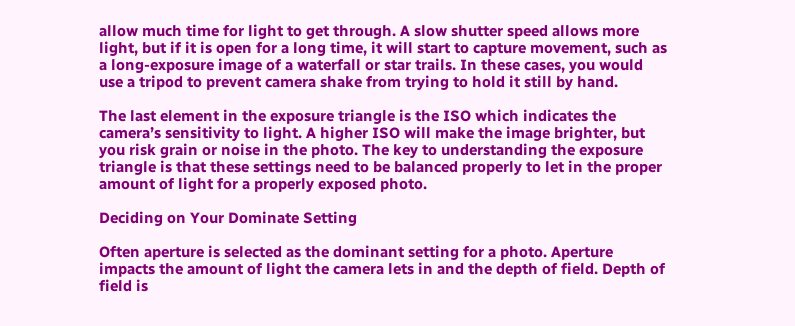allow much time for light to get through. A slow shutter speed allows more light, but if it is open for a long time, it will start to capture movement, such as a long-exposure image of a waterfall or star trails. In these cases, you would use a tripod to prevent camera shake from trying to hold it still by hand.

The last element in the exposure triangle is the ISO which indicates the camera’s sensitivity to light. A higher ISO will make the image brighter, but you risk grain or noise in the photo. The key to understanding the exposure triangle is that these settings need to be balanced properly to let in the proper amount of light for a properly exposed photo.

Deciding on Your Dominate Setting

Often aperture is selected as the dominant setting for a photo. Aperture impacts the amount of light the camera lets in and the depth of field. Depth of field is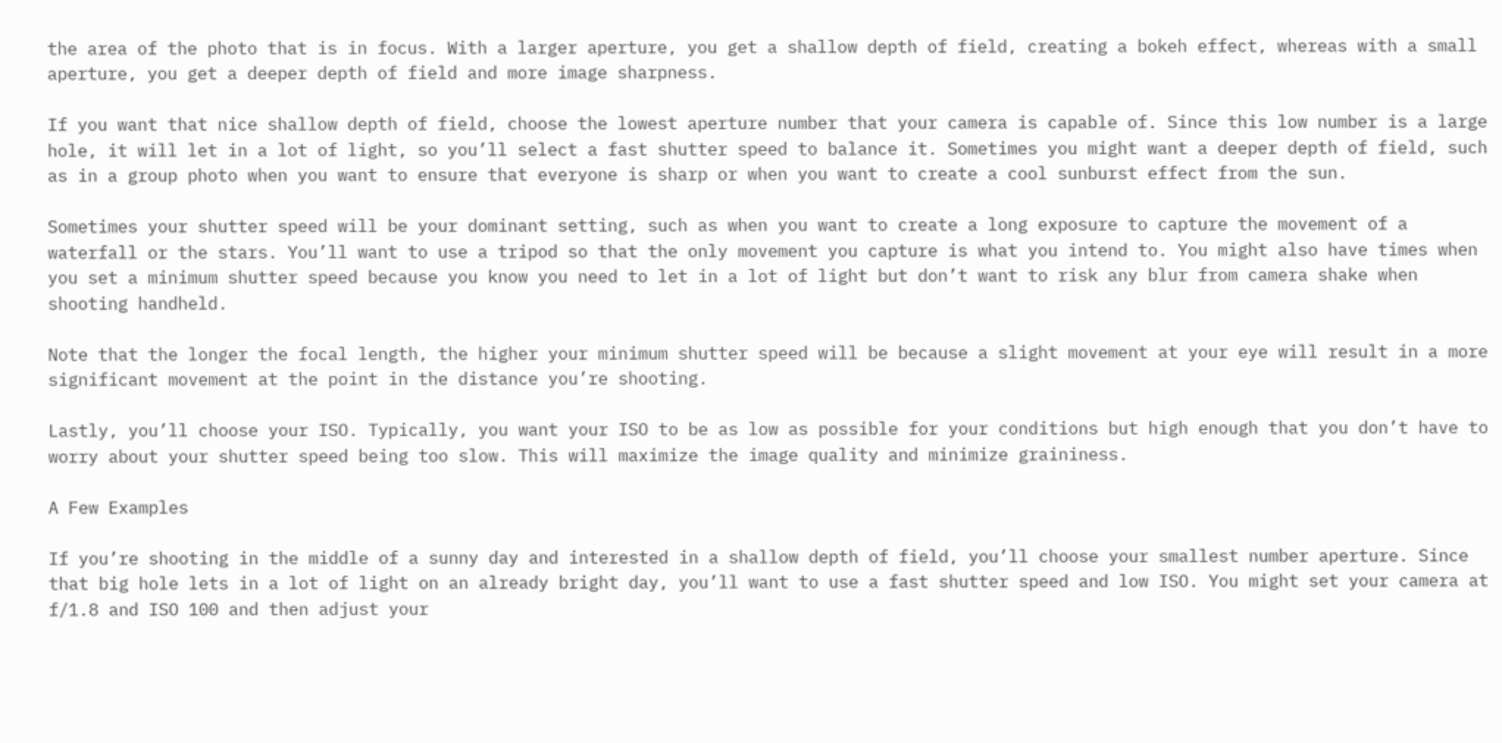the area of the photo that is in focus. With a larger aperture, you get a shallow depth of field, creating a bokeh effect, whereas with a small aperture, you get a deeper depth of field and more image sharpness.

If you want that nice shallow depth of field, choose the lowest aperture number that your camera is capable of. Since this low number is a large hole, it will let in a lot of light, so you’ll select a fast shutter speed to balance it. Sometimes you might want a deeper depth of field, such as in a group photo when you want to ensure that everyone is sharp or when you want to create a cool sunburst effect from the sun.

Sometimes your shutter speed will be your dominant setting, such as when you want to create a long exposure to capture the movement of a waterfall or the stars. You’ll want to use a tripod so that the only movement you capture is what you intend to. You might also have times when you set a minimum shutter speed because you know you need to let in a lot of light but don’t want to risk any blur from camera shake when shooting handheld.

Note that the longer the focal length, the higher your minimum shutter speed will be because a slight movement at your eye will result in a more significant movement at the point in the distance you’re shooting.

Lastly, you’ll choose your ISO. Typically, you want your ISO to be as low as possible for your conditions but high enough that you don’t have to worry about your shutter speed being too slow. This will maximize the image quality and minimize graininess.

A Few Examples

If you’re shooting in the middle of a sunny day and interested in a shallow depth of field, you’ll choose your smallest number aperture. Since that big hole lets in a lot of light on an already bright day, you’ll want to use a fast shutter speed and low ISO. You might set your camera at f/1.8 and ISO 100 and then adjust your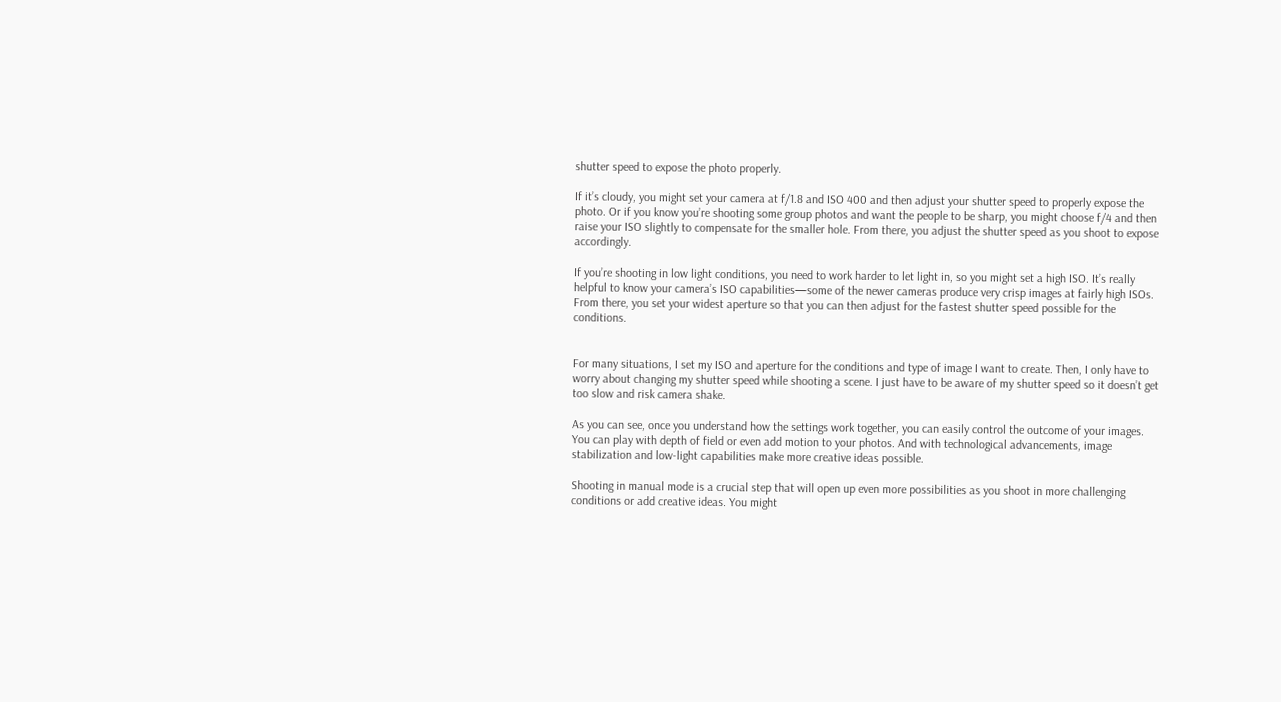shutter speed to expose the photo properly.

If it’s cloudy, you might set your camera at f/1.8 and ISO 400 and then adjust your shutter speed to properly expose the photo. Or if you know you’re shooting some group photos and want the people to be sharp, you might choose f/4 and then raise your ISO slightly to compensate for the smaller hole. From there, you adjust the shutter speed as you shoot to expose accordingly.

If you’re shooting in low light conditions, you need to work harder to let light in, so you might set a high ISO. It’s really helpful to know your camera’s ISO capabilities—some of the newer cameras produce very crisp images at fairly high ISOs. From there, you set your widest aperture so that you can then adjust for the fastest shutter speed possible for the conditions.


For many situations, I set my ISO and aperture for the conditions and type of image I want to create. Then, I only have to worry about changing my shutter speed while shooting a scene. I just have to be aware of my shutter speed so it doesn’t get too slow and risk camera shake.

As you can see, once you understand how the settings work together, you can easily control the outcome of your images. You can play with depth of field or even add motion to your photos. And with technological advancements, image stabilization and low-light capabilities make more creative ideas possible.

Shooting in manual mode is a crucial step that will open up even more possibilities as you shoot in more challenging conditions or add creative ideas. You might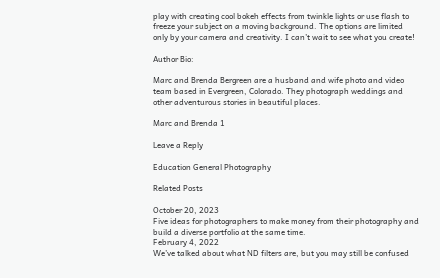play with creating cool bokeh effects from twinkle lights or use flash to freeze your subject on a moving background. The options are limited only by your camera and creativity. I can’t wait to see what you create!

Author Bio:

Marc and Brenda Bergreen are a husband and wife photo and video team based in Evergreen, Colorado. They photograph weddings and other adventurous stories in beautiful places.

Marc and Brenda 1

Leave a Reply

Education General Photography

Related Posts

October 20, 2023
Five ideas for photographers to make money from their photography and build a diverse portfolio at the same time.
February 4, 2022
We’ve talked about what ND filters are, but you may still be confused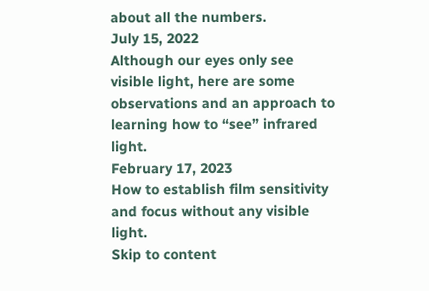about all the numbers.
July 15, 2022
Although our eyes only see visible light, here are some observations and an approach to learning how to “see” infrared light.
February 17, 2023
How to establish film sensitivity and focus without any visible light.
Skip to content